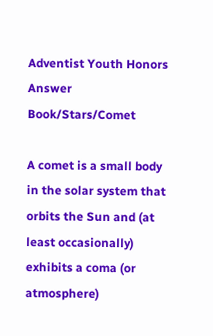Adventist Youth Honors Answer Book/Stars/Comet

A comet is a small body in the solar system that orbits the Sun and (at least occasionally) exhibits a coma (or atmosphere)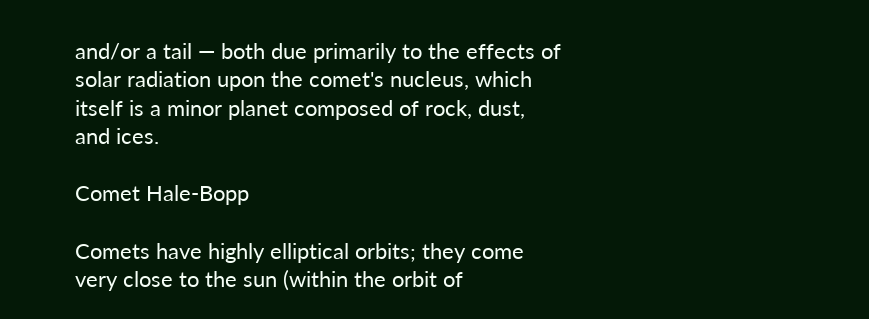and/or a tail — both due primarily to the effects of solar radiation upon the comet's nucleus, which itself is a minor planet composed of rock, dust, and ices.

Comet Hale-Bopp

Comets have highly elliptical orbits; they come very close to the sun (within the orbit of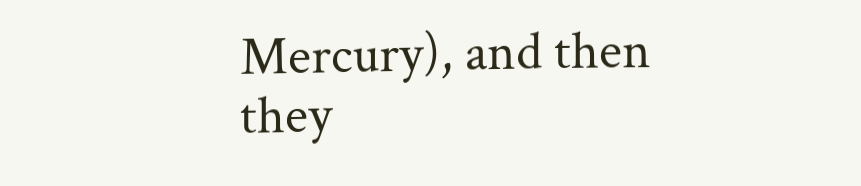Mercury), and then they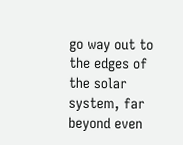go way out to the edges of the solar system, far beyond even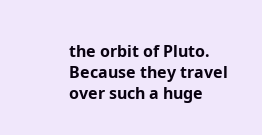the orbit of Pluto. Because they travel over such a huge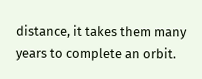distance, it takes them many years to complete an orbit.